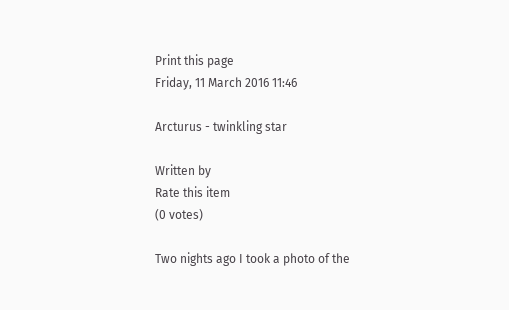Print this page
Friday, 11 March 2016 11:46

Arcturus - twinkling star

Written by
Rate this item
(0 votes)

Two nights ago I took a photo of the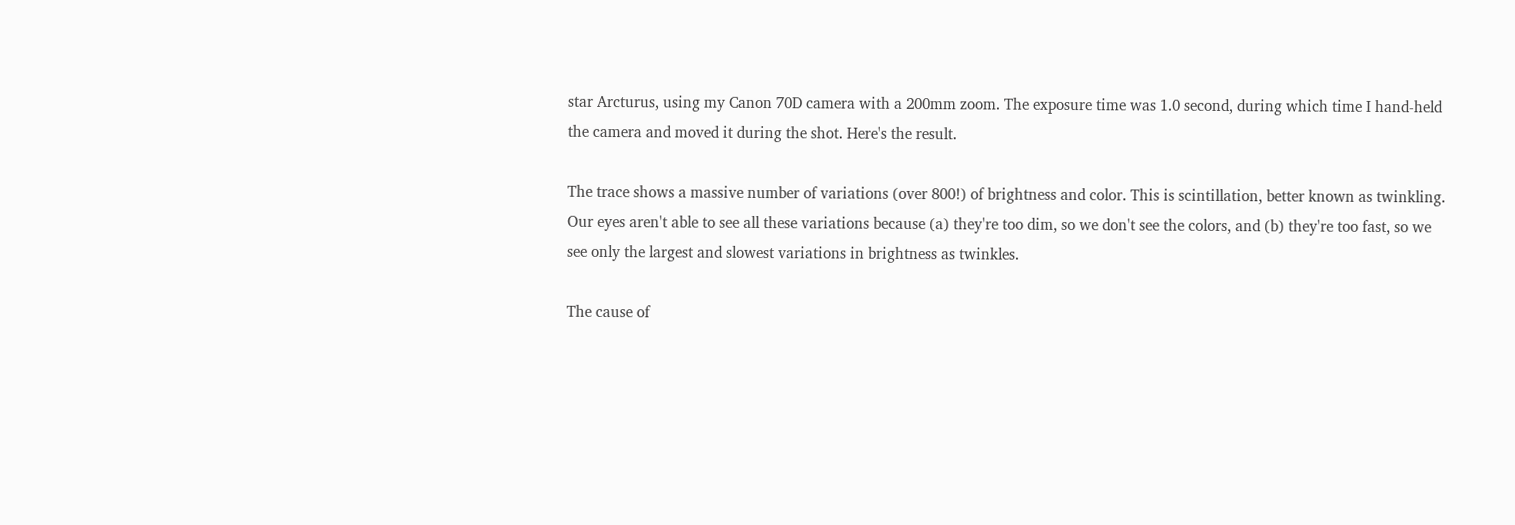star Arcturus, using my Canon 70D camera with a 200mm zoom. The exposure time was 1.0 second, during which time I hand-held the camera and moved it during the shot. Here's the result.

The trace shows a massive number of variations (over 800!) of brightness and color. This is scintillation, better known as twinkling. Our eyes aren't able to see all these variations because (a) they're too dim, so we don't see the colors, and (b) they're too fast, so we see only the largest and slowest variations in brightness as twinkles.

The cause of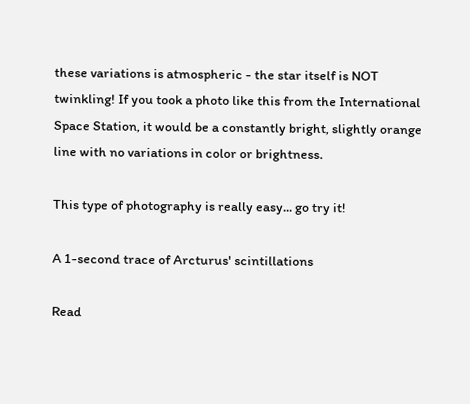these variations is atmospheric - the star itself is NOT twinkling! If you took a photo like this from the International Space Station, it would be a constantly bright, slightly orange line with no variations in color or brightness.

This type of photography is really easy... go try it!

A 1-second trace of Arcturus' scintillations

Read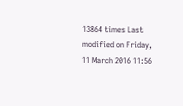13864 times Last modified on Friday, 11 March 2016 11:56